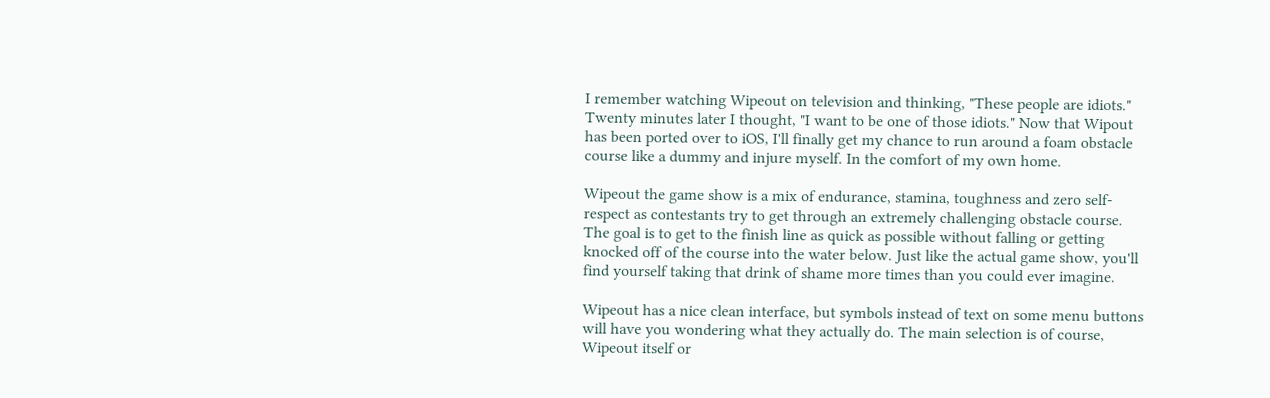I remember watching Wipeout on television and thinking, "These people are idiots." Twenty minutes later I thought, "I want to be one of those idiots." Now that Wipout has been ported over to iOS, I'll finally get my chance to run around a foam obstacle course like a dummy and injure myself. In the comfort of my own home.

Wipeout the game show is a mix of endurance, stamina, toughness and zero self-respect as contestants try to get through an extremely challenging obstacle course. The goal is to get to the finish line as quick as possible without falling or getting knocked off of the course into the water below. Just like the actual game show, you'll find yourself taking that drink of shame more times than you could ever imagine.

Wipeout has a nice clean interface, but symbols instead of text on some menu buttons will have you wondering what they actually do. The main selection is of course, Wipeout itself or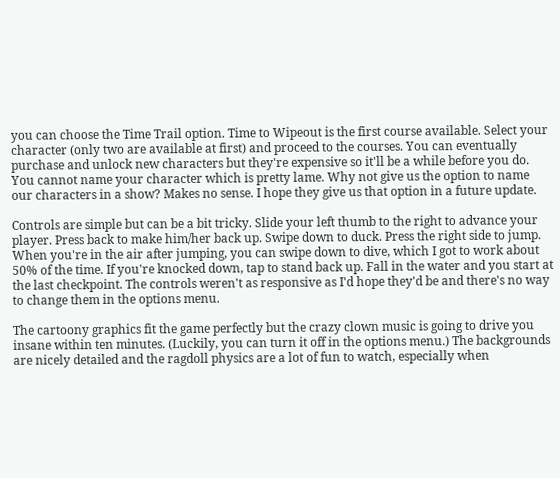you can choose the Time Trail option. Time to Wipeout is the first course available. Select your character (only two are available at first) and proceed to the courses. You can eventually purchase and unlock new characters but they're expensive so it'll be a while before you do. You cannot name your character which is pretty lame. Why not give us the option to name our characters in a show? Makes no sense. I hope they give us that option in a future update.

Controls are simple but can be a bit tricky. Slide your left thumb to the right to advance your player. Press back to make him/her back up. Swipe down to duck. Press the right side to jump. When you're in the air after jumping, you can swipe down to dive, which I got to work about 50% of the time. If you're knocked down, tap to stand back up. Fall in the water and you start at the last checkpoint. The controls weren't as responsive as I'd hope they'd be and there's no way to change them in the options menu.

The cartoony graphics fit the game perfectly but the crazy clown music is going to drive you insane within ten minutes. (Luckily, you can turn it off in the options menu.) The backgrounds are nicely detailed and the ragdoll physics are a lot of fun to watch, especially when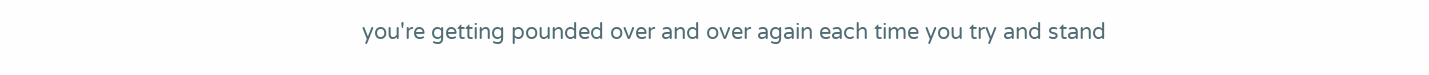you're getting pounded over and over again each time you try and stand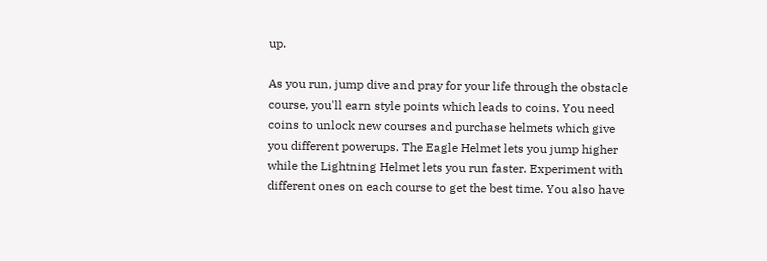up.

As you run, jump dive and pray for your life through the obstacle course, you'll earn style points which leads to coins. You need coins to unlock new courses and purchase helmets which give you different powerups. The Eagle Helmet lets you jump higher while the Lightning Helmet lets you run faster. Experiment with different ones on each course to get the best time. You also have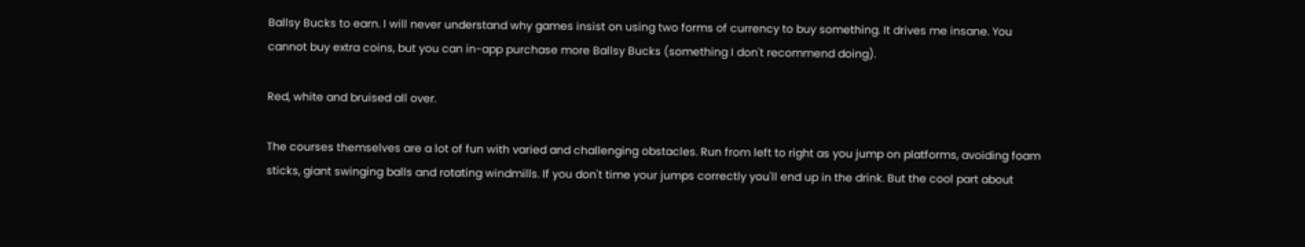Ballsy Bucks to earn. I will never understand why games insist on using two forms of currency to buy something. It drives me insane. You cannot buy extra coins, but you can in-app purchase more Ballsy Bucks (something I don't recommend doing).

Red, white and bruised all over.

The courses themselves are a lot of fun with varied and challenging obstacles. Run from left to right as you jump on platforms, avoiding foam sticks, giant swinging balls and rotating windmills. If you don't time your jumps correctly you'll end up in the drink. But the cool part about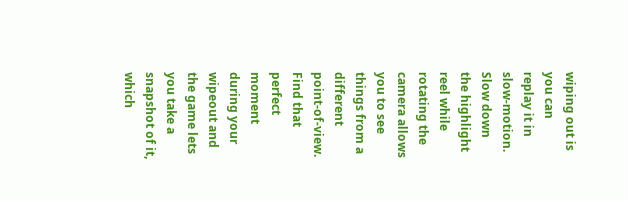wiping out is you can replay it in slow-motion. Slow down the highlight reel while rotating the camera allows you to see things from a different point-of-view. Find that perfect moment during your wipeout and the game lets you take a snapshot of it, which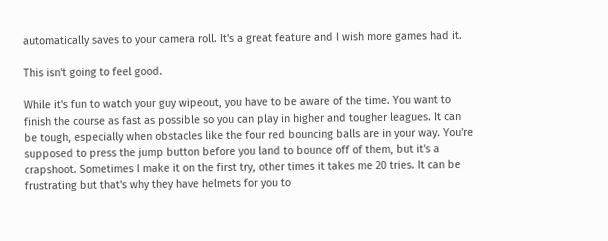automatically saves to your camera roll. It's a great feature and I wish more games had it.

This isn't going to feel good.

While it's fun to watch your guy wipeout, you have to be aware of the time. You want to finish the course as fast as possible so you can play in higher and tougher leagues. It can be tough, especially when obstacles like the four red bouncing balls are in your way. You're supposed to press the jump button before you land to bounce off of them, but it's a crapshoot. Sometimes I make it on the first try, other times it takes me 20 tries. It can be frustrating but that's why they have helmets for you to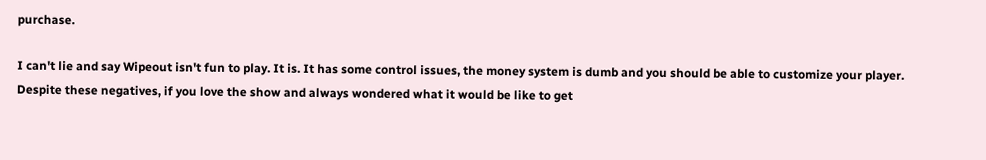purchase.

I can't lie and say Wipeout isn't fun to play. It is. It has some control issues, the money system is dumb and you should be able to customize your player. Despite these negatives, if you love the show and always wondered what it would be like to get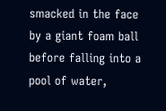smacked in the face by a giant foam ball before falling into a pool of water,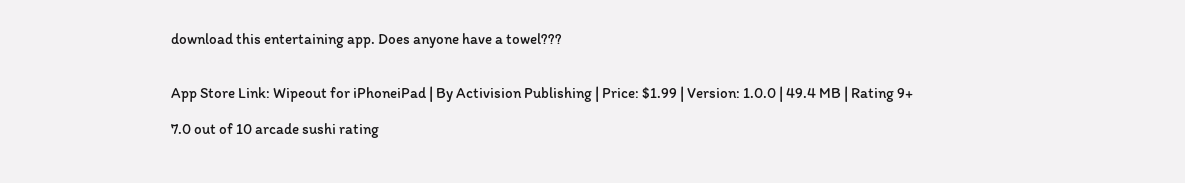download this entertaining app. Does anyone have a towel???


App Store Link: Wipeout for iPhoneiPad | By Activision Publishing | Price: $1.99 | Version: 1.0.0 | 49.4 MB | Rating 9+

7.0 out of 10 arcade sushi rating